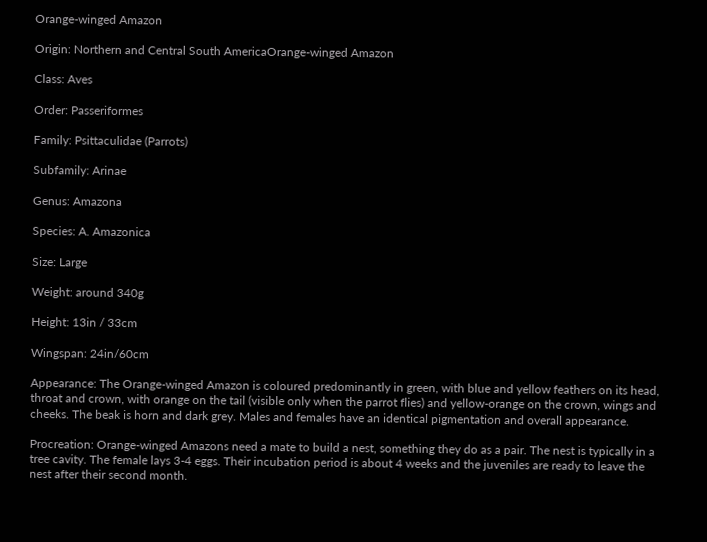Orange-winged Amazon

Origin: Northern and Central South AmericaOrange-winged Amazon

Class: Aves

Order: Passeriformes

Family: Psittaculidae (Parrots)

Subfamily: Arinae

Genus: Amazona

Species: A. Amazonica

Size: Large

Weight: around 340g

Height: 13in / 33cm

Wingspan: 24in/60cm

Appearance: The Orange-winged Amazon is coloured predominantly in green, with blue and yellow feathers on its head, throat and crown, with orange on the tail (visible only when the parrot flies) and yellow-orange on the crown, wings and cheeks. The beak is horn and dark grey. Males and females have an identical pigmentation and overall appearance.

Procreation: Orange-winged Amazons need a mate to build a nest, something they do as a pair. The nest is typically in a tree cavity. The female lays 3-4 eggs. Their incubation period is about 4 weeks and the juveniles are ready to leave the nest after their second month.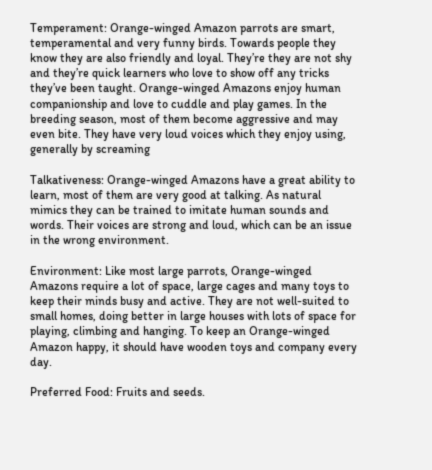Temperament: Orange-winged Amazon parrots are smart, temperamental and very funny birds. Towards people they know they are also friendly and loyal. They’re they are not shy and they’re quick learners who love to show off any tricks they’ve been taught. Orange-winged Amazons enjoy human companionship and love to cuddle and play games. In the breeding season, most of them become aggressive and may even bite. They have very loud voices which they enjoy using, generally by screaming

Talkativeness: Orange-winged Amazons have a great ability to learn, most of them are very good at talking. As natural mimics they can be trained to imitate human sounds and words. Their voices are strong and loud, which can be an issue in the wrong environment.

Environment: Like most large parrots, Orange-winged Amazons require a lot of space, large cages and many toys to keep their minds busy and active. They are not well-suited to small homes, doing better in large houses with lots of space for playing, climbing and hanging. To keep an Orange-winged Amazon happy, it should have wooden toys and company every day.

Preferred Food: Fruits and seeds.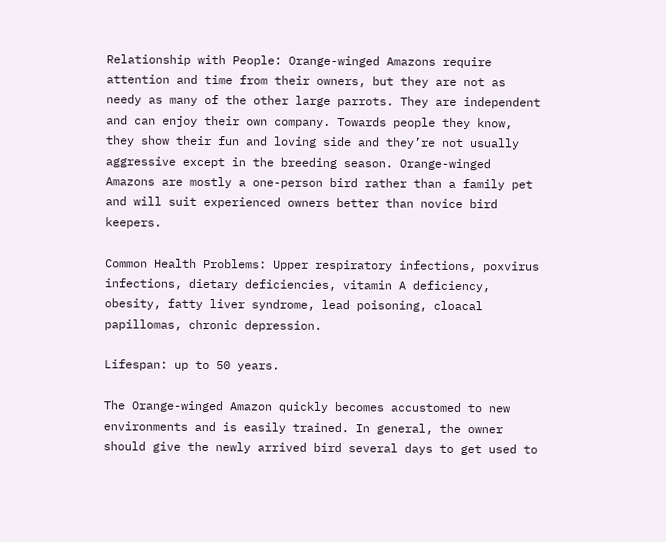Relationship with People: Orange-winged Amazons require attention and time from their owners, but they are not as needy as many of the other large parrots. They are independent and can enjoy their own company. Towards people they know, they show their fun and loving side and they’re not usually aggressive except in the breeding season. Orange-winged Amazons are mostly a one-person bird rather than a family pet and will suit experienced owners better than novice bird keepers.

Common Health Problems: Upper respiratory infections, poxvirus infections, dietary deficiencies, vitamin A deficiency, obesity, fatty liver syndrome, lead poisoning, cloacal papillomas, chronic depression.

Lifespan: up to 50 years.

The Orange-winged Amazon quickly becomes accustomed to new environments and is easily trained. In general, the owner should give the newly arrived bird several days to get used to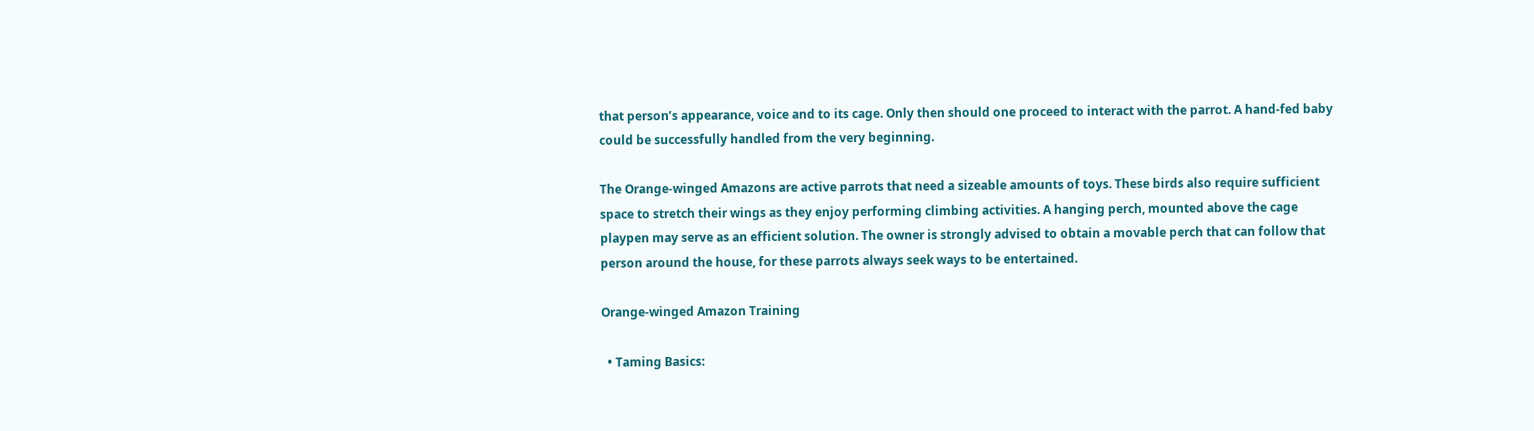that person’s appearance, voice and to its cage. Only then should one proceed to interact with the parrot. A hand-fed baby could be successfully handled from the very beginning.

The Orange-winged Amazons are active parrots that need a sizeable amounts of toys. These birds also require sufficient space to stretch their wings as they enjoy performing climbing activities. A hanging perch, mounted above the cage playpen may serve as an efficient solution. The owner is strongly advised to obtain a movable perch that can follow that person around the house, for these parrots always seek ways to be entertained.

Orange-winged Amazon Training

  • Taming Basics: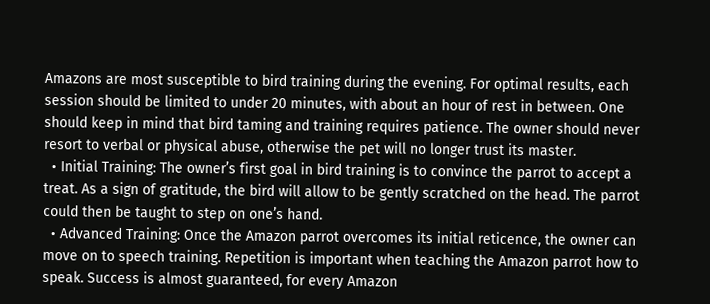Amazons are most susceptible to bird training during the evening. For optimal results, each session should be limited to under 20 minutes, with about an hour of rest in between. One should keep in mind that bird taming and training requires patience. The owner should never resort to verbal or physical abuse, otherwise the pet will no longer trust its master.
  • Initial Training: The owner’s first goal in bird training is to convince the parrot to accept a treat. As a sign of gratitude, the bird will allow to be gently scratched on the head. The parrot could then be taught to step on one’s hand.
  • Advanced Training: Once the Amazon parrot overcomes its initial reticence, the owner can move on to speech training. Repetition is important when teaching the Amazon parrot how to speak. Success is almost guaranteed, for every Amazon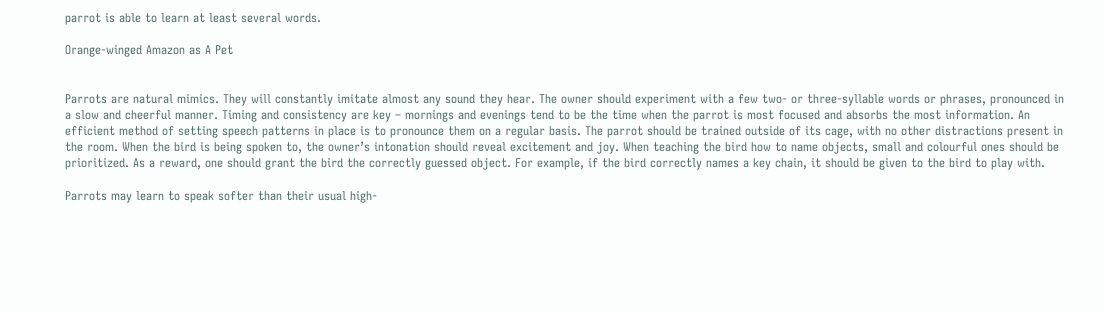parrot is able to learn at least several words.

Orange-winged Amazon as A Pet


Parrots are natural mimics. They will constantly imitate almost any sound they hear. The owner should experiment with a few two- or three-syllable words or phrases, pronounced in a slow and cheerful manner. Timing and consistency are key – mornings and evenings tend to be the time when the parrot is most focused and absorbs the most information. An efficient method of setting speech patterns in place is to pronounce them on a regular basis. The parrot should be trained outside of its cage, with no other distractions present in the room. When the bird is being spoken to, the owner’s intonation should reveal excitement and joy. When teaching the bird how to name objects, small and colourful ones should be prioritized. As a reward, one should grant the bird the correctly guessed object. For example, if the bird correctly names a key chain, it should be given to the bird to play with.

Parrots may learn to speak softer than their usual high-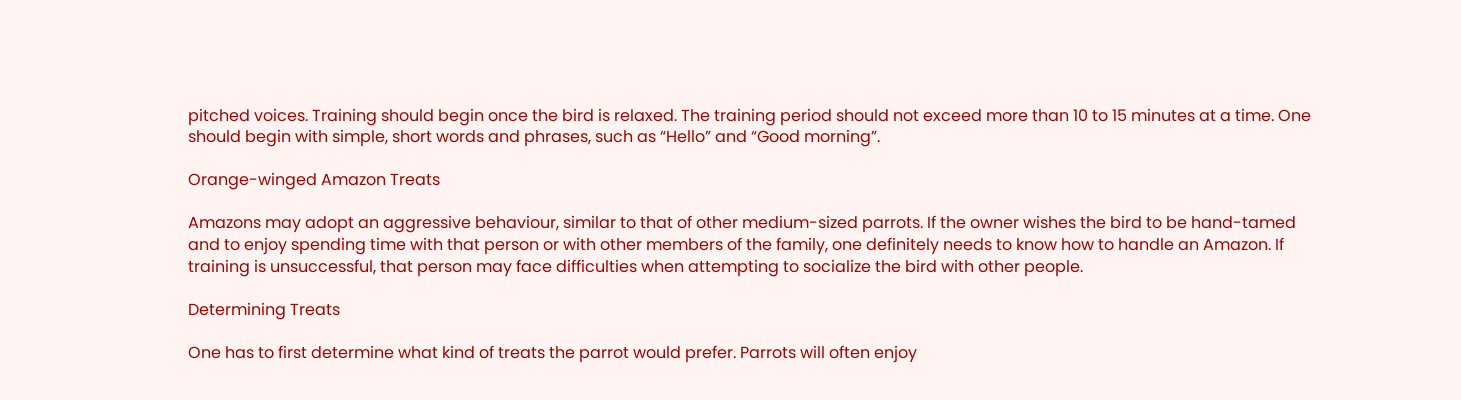pitched voices. Training should begin once the bird is relaxed. The training period should not exceed more than 10 to 15 minutes at a time. One should begin with simple, short words and phrases, such as “Hello” and “Good morning”.

Orange-winged Amazon Treats

Amazons may adopt an aggressive behaviour, similar to that of other medium-sized parrots. If the owner wishes the bird to be hand-tamed and to enjoy spending time with that person or with other members of the family, one definitely needs to know how to handle an Amazon. If training is unsuccessful, that person may face difficulties when attempting to socialize the bird with other people.

Determining Treats

One has to first determine what kind of treats the parrot would prefer. Parrots will often enjoy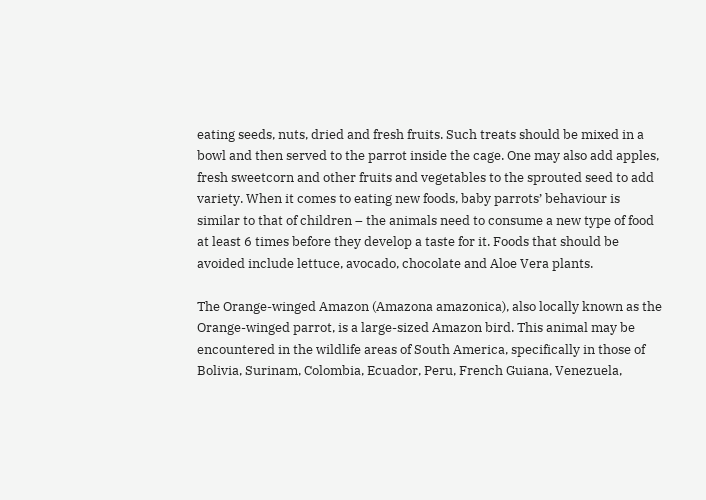eating seeds, nuts, dried and fresh fruits. Such treats should be mixed in a bowl and then served to the parrot inside the cage. One may also add apples, fresh sweetcorn and other fruits and vegetables to the sprouted seed to add variety. When it comes to eating new foods, baby parrots’ behaviour is similar to that of children – the animals need to consume a new type of food at least 6 times before they develop a taste for it. Foods that should be avoided include lettuce, avocado, chocolate and Aloe Vera plants.

The Orange-winged Amazon (Amazona amazonica), also locally known as the Orange-winged parrot, is a large-sized Amazon bird. This animal may be encountered in the wildlife areas of South America, specifically in those of Bolivia, Surinam, Colombia, Ecuador, Peru, French Guiana, Venezuela,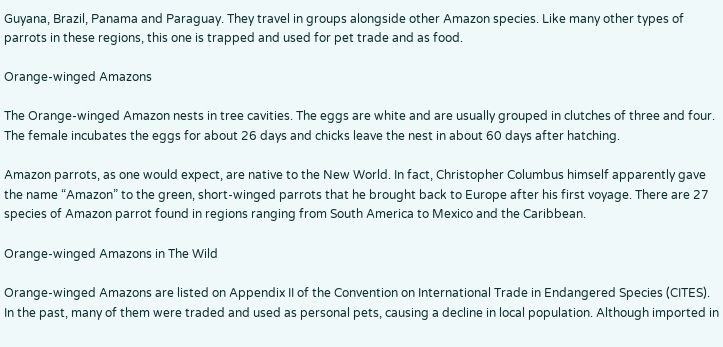Guyana, Brazil, Panama and Paraguay. They travel in groups alongside other Amazon species. Like many other types of parrots in these regions, this one is trapped and used for pet trade and as food.

Orange-winged Amazons

The Orange-winged Amazon nests in tree cavities. The eggs are white and are usually grouped in clutches of three and four. The female incubates the eggs for about 26 days and chicks leave the nest in about 60 days after hatching.

Amazon parrots, as one would expect, are native to the New World. In fact, Christopher Columbus himself apparently gave the name “Amazon” to the green, short-winged parrots that he brought back to Europe after his first voyage. There are 27 species of Amazon parrot found in regions ranging from South America to Mexico and the Caribbean.

Orange-winged Amazons in The Wild

Orange-winged Amazons are listed on Appendix II of the Convention on International Trade in Endangered Species (CITES). In the past, many of them were traded and used as personal pets, causing a decline in local population. Although imported in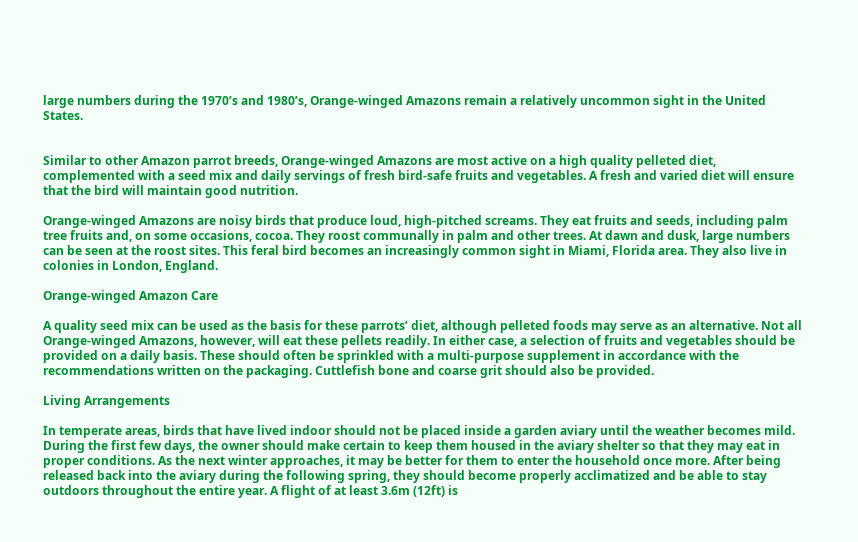large numbers during the 1970’s and 1980’s, Orange-winged Amazons remain a relatively uncommon sight in the United States.


Similar to other Amazon parrot breeds, Orange-winged Amazons are most active on a high quality pelleted diet, complemented with a seed mix and daily servings of fresh bird-safe fruits and vegetables. A fresh and varied diet will ensure that the bird will maintain good nutrition.

Orange-winged Amazons are noisy birds that produce loud, high-pitched screams. They eat fruits and seeds, including palm tree fruits and, on some occasions, cocoa. They roost communally in palm and other trees. At dawn and dusk, large numbers can be seen at the roost sites. This feral bird becomes an increasingly common sight in Miami, Florida area. They also live in colonies in London, England.

Orange-winged Amazon Care

A quality seed mix can be used as the basis for these parrots’ diet, although pelleted foods may serve as an alternative. Not all Orange-winged Amazons, however, will eat these pellets readily. In either case, a selection of fruits and vegetables should be provided on a daily basis. These should often be sprinkled with a multi-purpose supplement in accordance with the recommendations written on the packaging. Cuttlefish bone and coarse grit should also be provided.

Living Arrangements

In temperate areas, birds that have lived indoor should not be placed inside a garden aviary until the weather becomes mild. During the first few days, the owner should make certain to keep them housed in the aviary shelter so that they may eat in proper conditions. As the next winter approaches, it may be better for them to enter the household once more. After being released back into the aviary during the following spring, they should become properly acclimatized and be able to stay outdoors throughout the entire year. A flight of at least 3.6m (12ft) is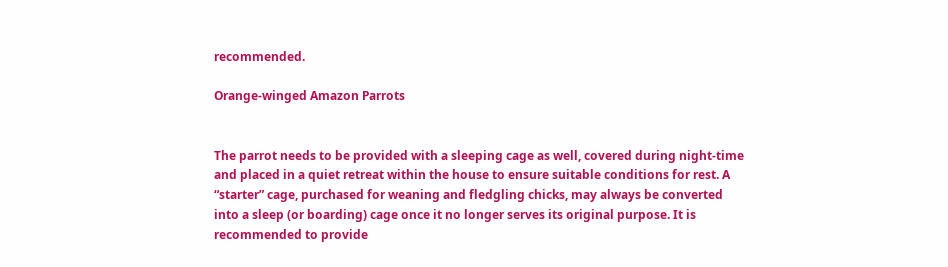recommended.

Orange-winged Amazon Parrots


The parrot needs to be provided with a sleeping cage as well, covered during night-time and placed in a quiet retreat within the house to ensure suitable conditions for rest. A “starter” cage, purchased for weaning and fledgling chicks, may always be converted into a sleep (or boarding) cage once it no longer serves its original purpose. It is recommended to provide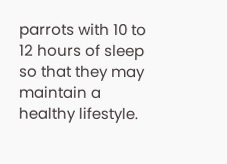parrots with 10 to 12 hours of sleep so that they may maintain a healthy lifestyle.